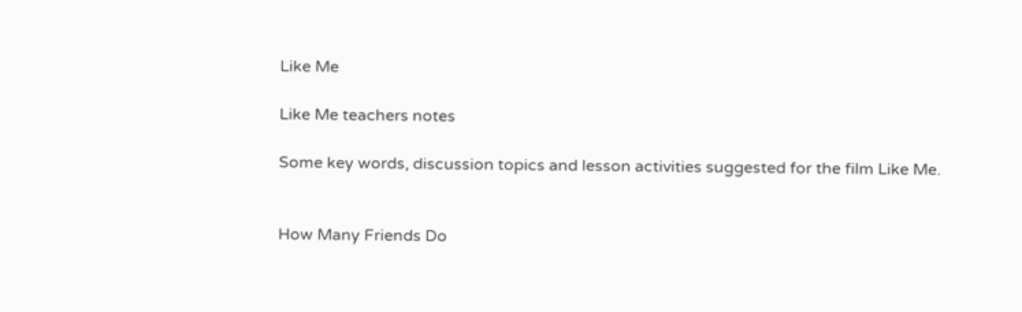Like Me

Like Me teachers notes

Some key words, discussion topics and lesson activities suggested for the film Like Me.


How Many Friends Do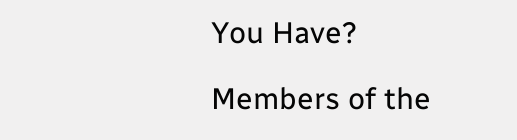You Have?

Members of the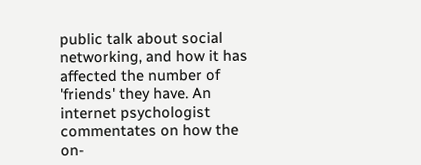public talk about social networking, and how it has affected the number of 'friends' they have. An internet psychologist commentates on how the on-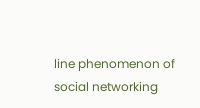line phenomenon of social networking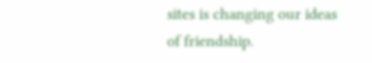sites is changing our ideas of friendship.